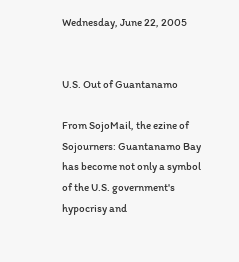Wednesday, June 22, 2005


U.S. Out of Guantanamo

From SojoMail, the ezine of Sojourners: Guantanamo Bay has become not only a symbol of the U.S. government's hypocrisy and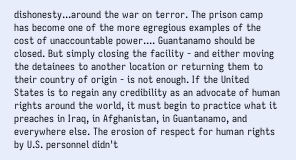dishonesty...around the war on terror. The prison camp has become one of the more egregious examples of the cost of unaccountable power.... Guantanamo should be closed. But simply closing the facility - and either moving the detainees to another location or returning them to their country of origin - is not enough. If the United States is to regain any credibility as an advocate of human rights around the world, it must begin to practice what it preaches in Iraq, in Afghanistan, in Guantanamo, and everywhere else. The erosion of respect for human rights by U.S. personnel didn't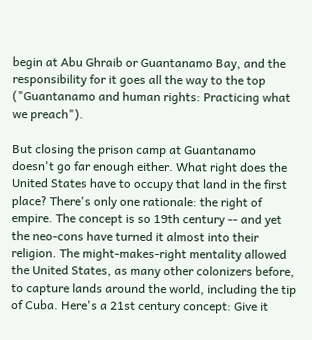begin at Abu Ghraib or Guantanamo Bay, and the responsibility for it goes all the way to the top ("Guantanamo and human rights: Practicing what we preach").

But closing the prison camp at Guantanamo doesn't go far enough either. What right does the United States have to occupy that land in the first place? There's only one rationale: the right of empire. The concept is so 19th century -- and yet the neo-cons have turned it almost into their religion. The might-makes-right mentality allowed the United States, as many other colonizers before, to capture lands around the world, including the tip of Cuba. Here's a 21st century concept: Give it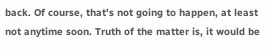back. Of course, that's not going to happen, at least not anytime soon. Truth of the matter is, it would be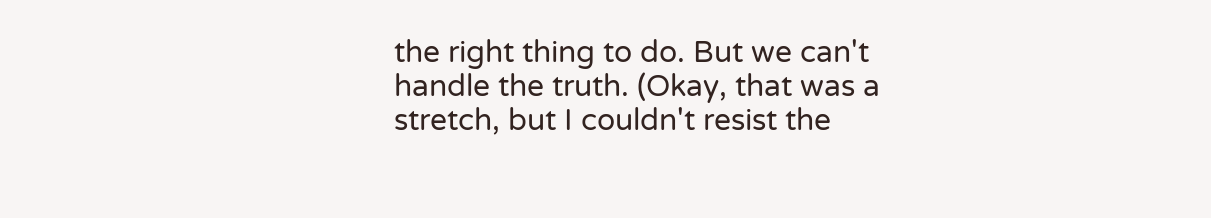the right thing to do. But we can't handle the truth. (Okay, that was a stretch, but I couldn't resist the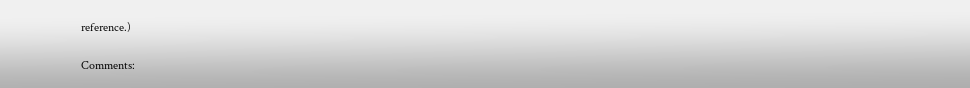reference.)

Comments: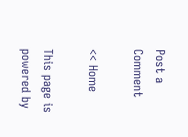Post a Comment

<< Home

This page is powered by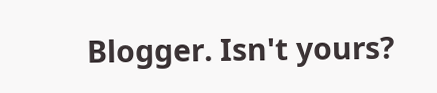Blogger. Isn't yours?